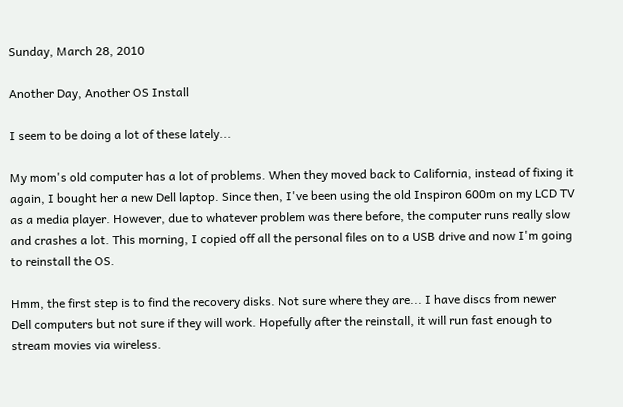Sunday, March 28, 2010

Another Day, Another OS Install

I seem to be doing a lot of these lately...

My mom's old computer has a lot of problems. When they moved back to California, instead of fixing it again, I bought her a new Dell laptop. Since then, I've been using the old Inspiron 600m on my LCD TV as a media player. However, due to whatever problem was there before, the computer runs really slow and crashes a lot. This morning, I copied off all the personal files on to a USB drive and now I'm going to reinstall the OS.

Hmm, the first step is to find the recovery disks. Not sure where they are... I have discs from newer Dell computers but not sure if they will work. Hopefully after the reinstall, it will run fast enough to stream movies via wireless.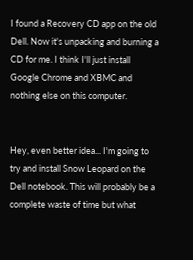I found a Recovery CD app on the old Dell. Now it's unpacking and burning a CD for me. I think I'll just install Google Chrome and XBMC and nothing else on this computer.


Hey, even better idea... I'm going to try and install Snow Leopard on the Dell notebook. This will probably be a complete waste of time but what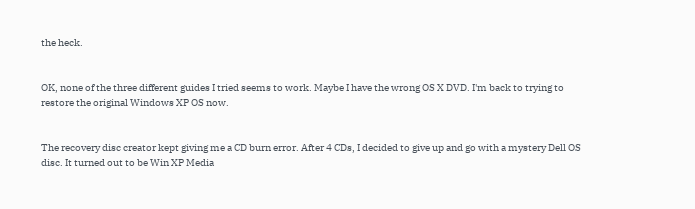the heck.


OK, none of the three different guides I tried seems to work. Maybe I have the wrong OS X DVD. I'm back to trying to restore the original Windows XP OS now.


The recovery disc creator kept giving me a CD burn error. After 4 CDs, I decided to give up and go with a mystery Dell OS disc. It turned out to be Win XP Media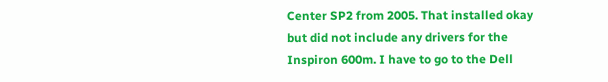Center SP2 from 2005. That installed okay but did not include any drivers for the Inspiron 600m. I have to go to the Dell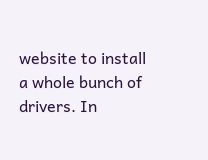website to install a whole bunch of drivers. In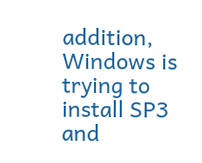addition, Windows is trying to install SP3 and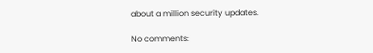about a million security updates.

No comments: